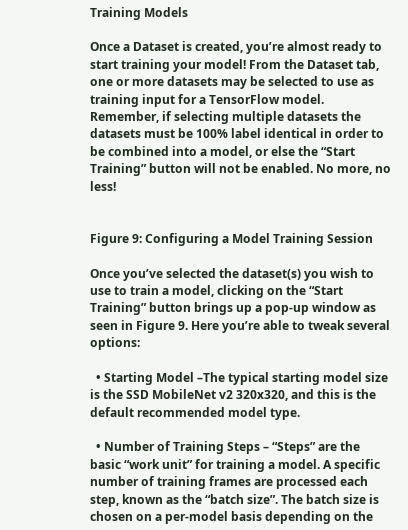Training Models

Once a Dataset is created, you’re almost ready to start training your model! From the Dataset tab, one or more datasets may be selected to use as training input for a TensorFlow model. Remember, if selecting multiple datasets the datasets must be 100% label identical in order to be combined into a model, or else the “Start Training” button will not be enabled. No more, no less!


Figure 9: Configuring a Model Training Session

Once you’ve selected the dataset(s) you wish to use to train a model, clicking on the “Start Training” button brings up a pop-up window as seen in Figure 9. Here you’re able to tweak several options:

  • Starting Model –The typical starting model size is the SSD MobileNet v2 320x320, and this is the default recommended model type.

  • Number of Training Steps – “Steps” are the basic “work unit” for training a model. A specific number of training frames are processed each step, known as the “batch size”. The batch size is chosen on a per-model basis depending on the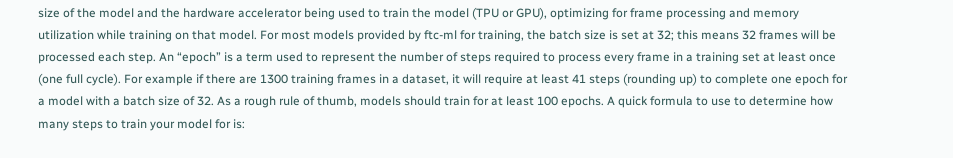size of the model and the hardware accelerator being used to train the model (TPU or GPU), optimizing for frame processing and memory utilization while training on that model. For most models provided by ftc-ml for training, the batch size is set at 32; this means 32 frames will be processed each step. An “epoch” is a term used to represent the number of steps required to process every frame in a training set at least once (one full cycle). For example if there are 1300 training frames in a dataset, it will require at least 41 steps (rounding up) to complete one epoch for a model with a batch size of 32. As a rough rule of thumb, models should train for at least 100 epochs. A quick formula to use to determine how many steps to train your model for is: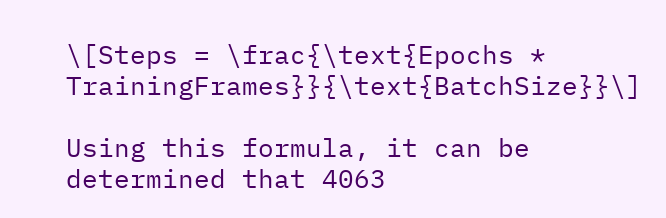\[Steps = \frac{\text{Epochs * TrainingFrames}}{\text{BatchSize}}\]

Using this formula, it can be determined that 4063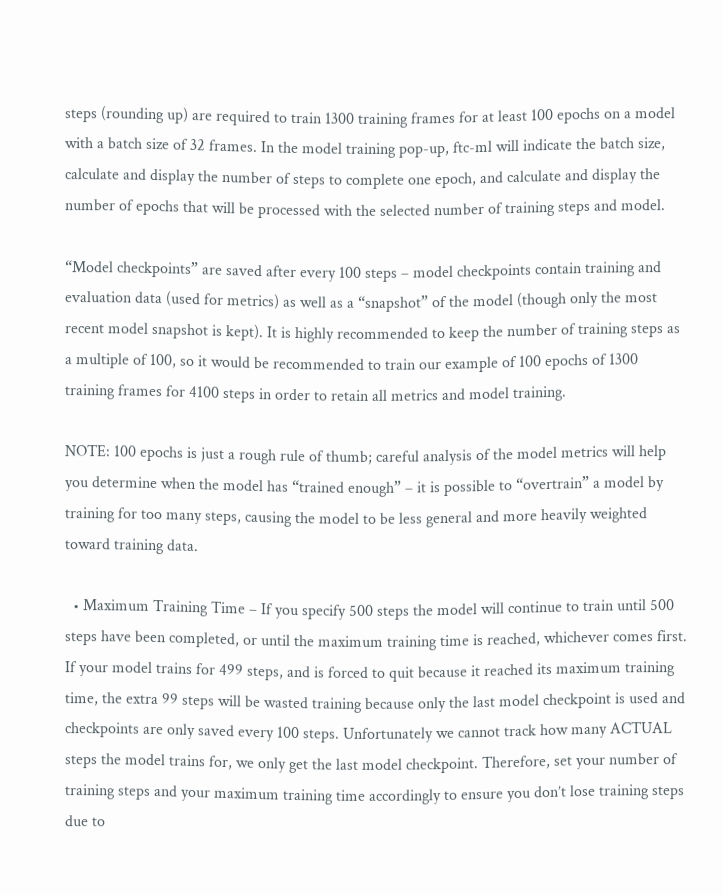steps (rounding up) are required to train 1300 training frames for at least 100 epochs on a model with a batch size of 32 frames. In the model training pop-up, ftc-ml will indicate the batch size, calculate and display the number of steps to complete one epoch, and calculate and display the number of epochs that will be processed with the selected number of training steps and model.

“Model checkpoints” are saved after every 100 steps – model checkpoints contain training and evaluation data (used for metrics) as well as a “snapshot” of the model (though only the most recent model snapshot is kept). It is highly recommended to keep the number of training steps as a multiple of 100, so it would be recommended to train our example of 100 epochs of 1300 training frames for 4100 steps in order to retain all metrics and model training.

NOTE: 100 epochs is just a rough rule of thumb; careful analysis of the model metrics will help you determine when the model has “trained enough” – it is possible to “overtrain” a model by training for too many steps, causing the model to be less general and more heavily weighted toward training data.

  • Maximum Training Time – If you specify 500 steps the model will continue to train until 500 steps have been completed, or until the maximum training time is reached, whichever comes first. If your model trains for 499 steps, and is forced to quit because it reached its maximum training time, the extra 99 steps will be wasted training because only the last model checkpoint is used and checkpoints are only saved every 100 steps. Unfortunately we cannot track how many ACTUAL steps the model trains for, we only get the last model checkpoint. Therefore, set your number of training steps and your maximum training time accordingly to ensure you don’t lose training steps due to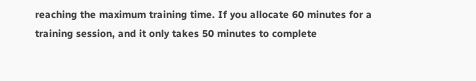reaching the maximum training time. If you allocate 60 minutes for a training session, and it only takes 50 minutes to complete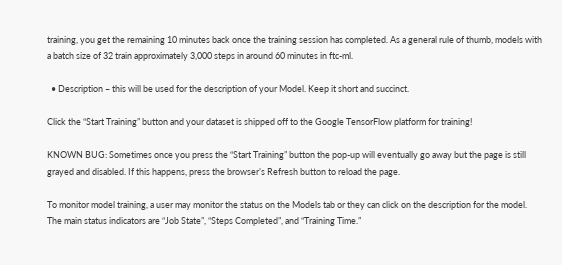training, you get the remaining 10 minutes back once the training session has completed. As a general rule of thumb, models with a batch size of 32 train approximately 3,000 steps in around 60 minutes in ftc-ml.

  • Description – this will be used for the description of your Model. Keep it short and succinct.

Click the “Start Training” button and your dataset is shipped off to the Google TensorFlow platform for training!

KNOWN BUG: Sometimes once you press the “Start Training” button the pop-up will eventually go away but the page is still grayed and disabled. If this happens, press the browser’s Refresh button to reload the page.

To monitor model training, a user may monitor the status on the Models tab or they can click on the description for the model. The main status indicators are “Job State”, “Steps Completed”, and “Training Time.”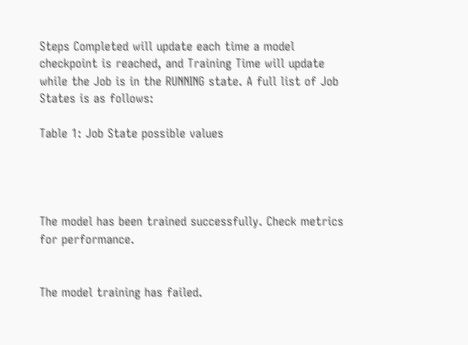Steps Completed will update each time a model checkpoint is reached, and Training Time will update while the Job is in the RUNNING state. A full list of Job States is as follows:

Table 1: Job State possible values




The model has been trained successfully. Check metrics for performance.


The model training has failed.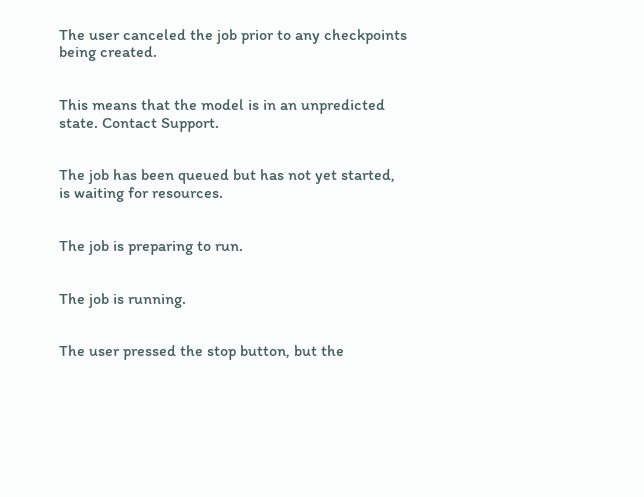The user canceled the job prior to any checkpoints being created.


This means that the model is in an unpredicted state. Contact Support.


The job has been queued but has not yet started, is waiting for resources.


The job is preparing to run.


The job is running.


The user pressed the stop button, but the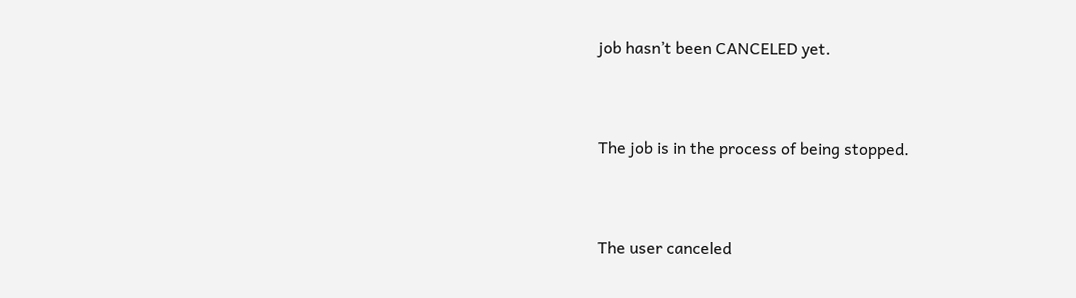job hasn’t been CANCELED yet.


The job is in the process of being stopped.


The user canceled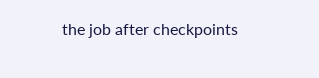the job after checkpoints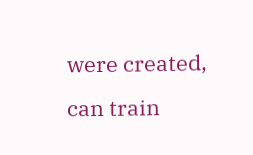were created, can train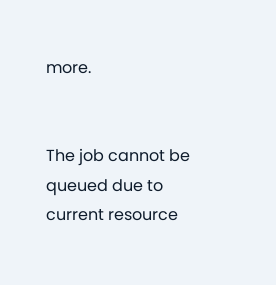more.


The job cannot be queued due to current resource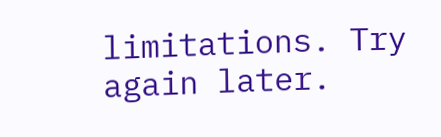limitations. Try again later.